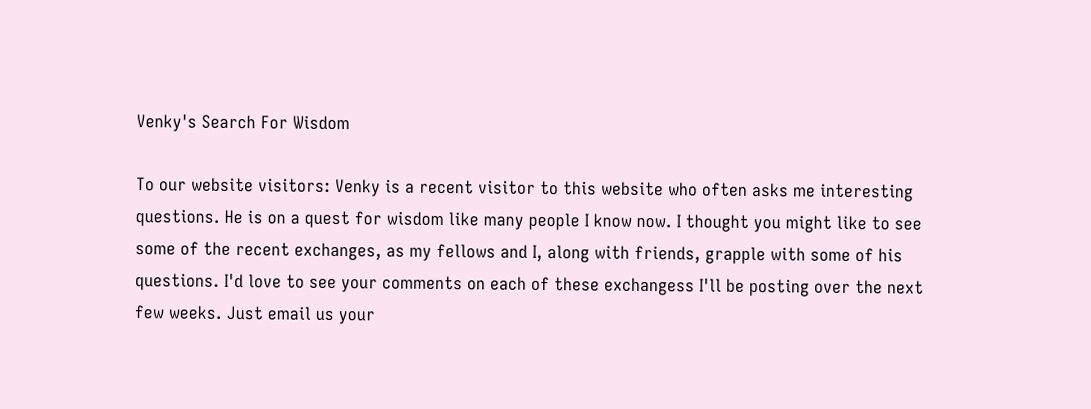Venky's Search For Wisdom

To our website visitors: Venky is a recent visitor to this website who often asks me interesting questions. He is on a quest for wisdom like many people I know now. I thought you might like to see some of the recent exchanges, as my fellows and I, along with friends, grapple with some of his questions. I'd love to see your comments on each of these exchangess I'll be posting over the next few weeks. Just email us your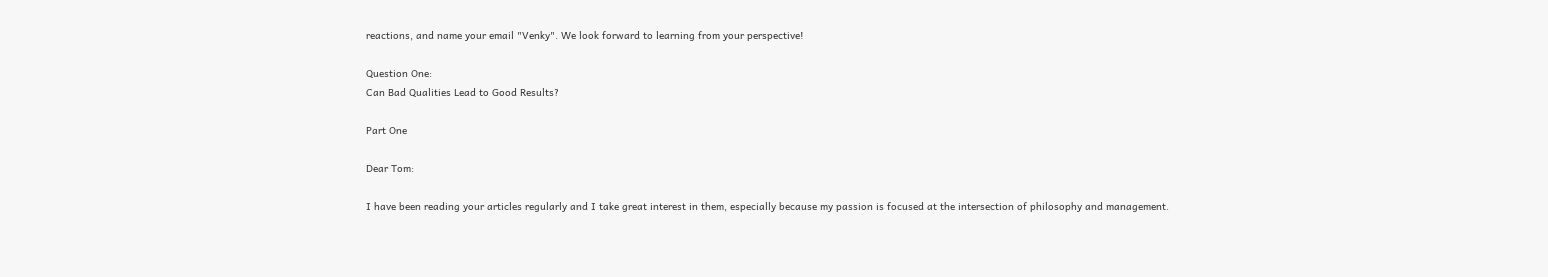reactions, and name your email "Venky". We look forward to learning from your perspective!

Question One:
Can Bad Qualities Lead to Good Results?

Part One

Dear Tom:

I have been reading your articles regularly and I take great interest in them, especially because my passion is focused at the intersection of philosophy and management.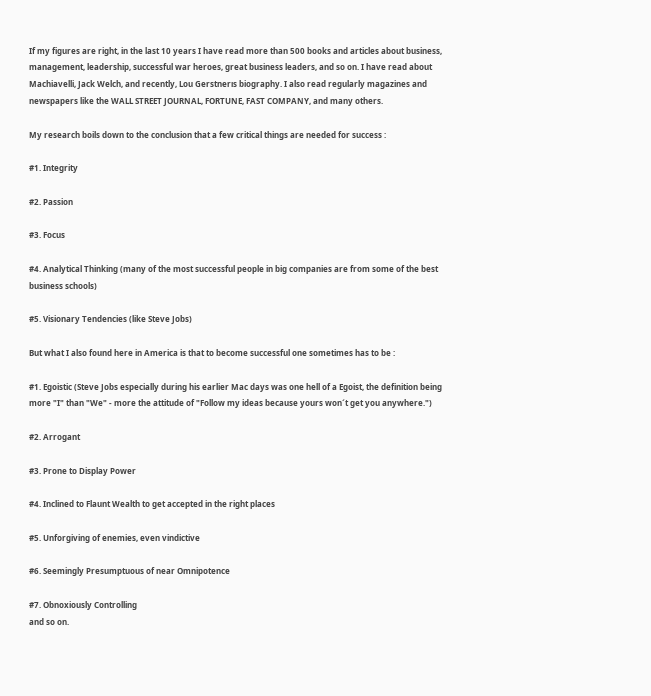If my figures are right, in the last 10 years I have read more than 500 books and articles about business, management, leadership, successful war heroes, great business leaders, and so on. I have read about Machiavelli, Jack Welch, and recently, Lou Gerstnerıs biography. I also read regularly magazines and newspapers like the WALL STREET JOURNAL, FORTUNE, FAST COMPANY, and many others.

My research boils down to the conclusion that a few critical things are needed for success :

#1. Integrity

#2. Passion

#3. Focus

#4. Analytical Thinking (many of the most successful people in big companies are from some of the best business schools)

#5. Visionary Tendencies (like Steve Jobs)

But what I also found here in America is that to become successful one sometimes has to be :

#1. Egoistic (Steve Jobs especially during his earlier Mac days was one hell of a Egoist, the definition being more "I" than "We" - more the attitude of "Follow my ideas because yours won´t get you anywhere.")

#2. Arrogant

#3. Prone to Display Power

#4. Inclined to Flaunt Wealth to get accepted in the right places

#5. Unforgiving of enemies, even vindictive

#6. Seemingly Presumptuous of near Omnipotence

#7. Obnoxiously Controlling
and so on.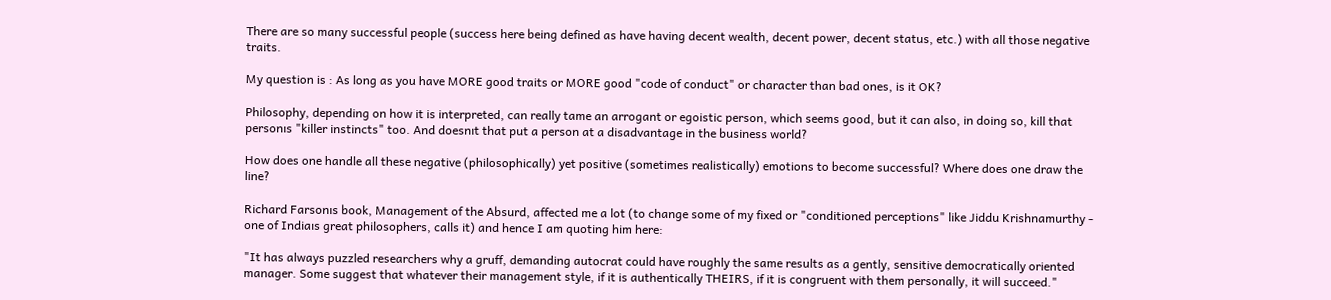There are so many successful people (success here being defined as have having decent wealth, decent power, decent status, etc.) with all those negative traits.

My question is : As long as you have MORE good traits or MORE good "code of conduct" or character than bad ones, is it OK?

Philosophy, depending on how it is interpreted, can really tame an arrogant or egoistic person, which seems good, but it can also, in doing so, kill that personıs "killer instincts" too. And doesnıt that put a person at a disadvantage in the business world?

How does one handle all these negative (philosophically) yet positive (sometimes realistically) emotions to become successful? Where does one draw the line?

Richard Farsonıs book, Management of the Absurd, affected me a lot (to change some of my fixed or "conditioned perceptions" like Jiddu Krishnamurthy - one of Indiaıs great philosophers, calls it) and hence I am quoting him here:

"It has always puzzled researchers why a gruff, demanding autocrat could have roughly the same results as a gently, sensitive democratically oriented manager. Some suggest that whatever their management style, if it is authentically THEIRS, if it is congruent with them personally, it will succeed."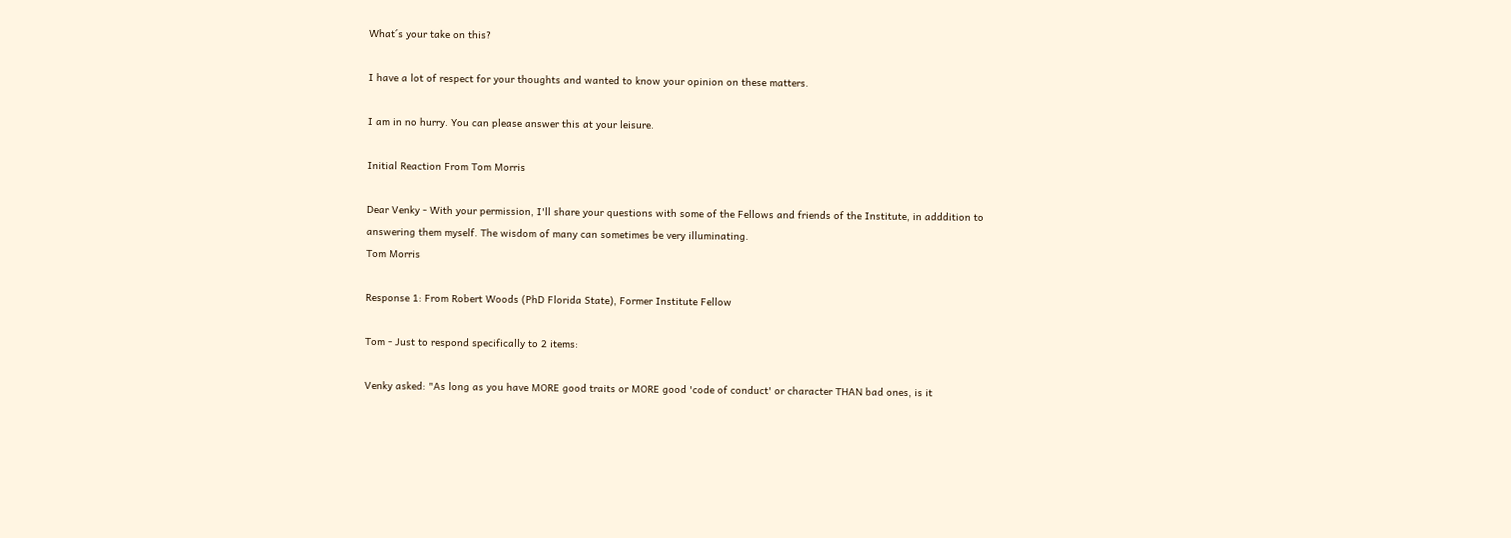What´s your take on this?

I have a lot of respect for your thoughts and wanted to know your opinion on these matters.

I am in no hurry. You can please answer this at your leisure.

Initial Reaction From Tom Morris

Dear Venky - With your permission, I'll share your questions with some of the Fellows and friends of the Institute, in adddition to answering them myself. The wisdom of many can sometimes be very illuminating.
Tom Morris

Response 1: From Robert Woods (PhD Florida State), Former Institute Fellow

Tom - Just to respond specifically to 2 items:

Venky asked: "As long as you have MORE good traits or MORE good 'code of conduct' or character THAN bad ones, is it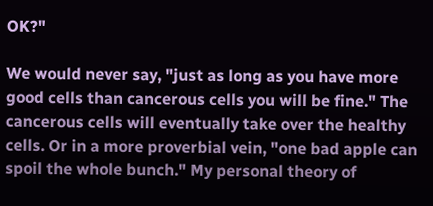OK?"

We would never say, "just as long as you have more good cells than cancerous cells you will be fine." The cancerous cells will eventually take over the healthy cells. Or in a more proverbial vein, "one bad apple can spoil the whole bunch." My personal theory of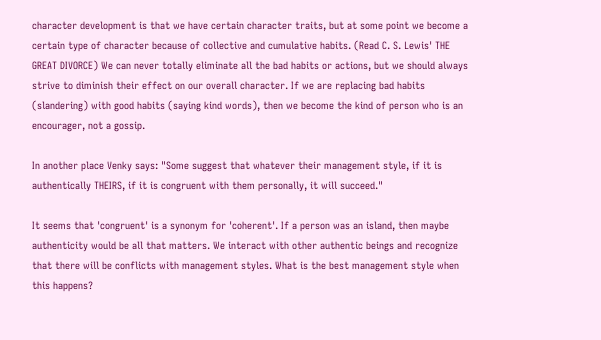character development is that we have certain character traits, but at some point we become a certain type of character because of collective and cumulative habits. (Read C. S. Lewis' THE GREAT DIVORCE) We can never totally eliminate all the bad habits or actions, but we should always strive to diminish their effect on our overall character. If we are replacing bad habits (slandering) with good habits (saying kind words), then we become the kind of person who is an encourager, not a gossip.

In another place Venky says: "Some suggest that whatever their management style, if it is authentically THEIRS, if it is congruent with them personally, it will succeed."

It seems that 'congruent' is a synonym for 'coherent'. If a person was an island, then maybe authenticity would be all that matters. We interact with other authentic beings and recognize that there will be conflicts with management styles. What is the best management style when this happens?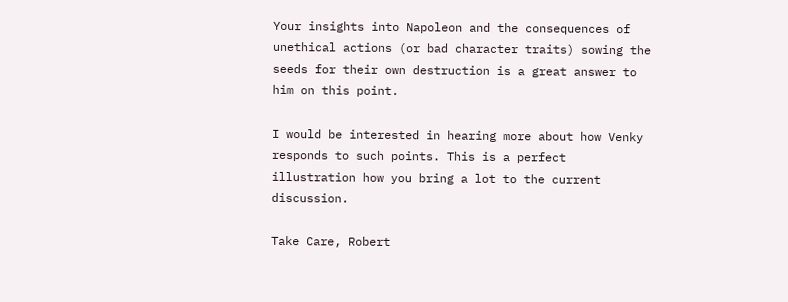Your insights into Napoleon and the consequences of unethical actions (or bad character traits) sowing the seeds for their own destruction is a great answer to him on this point.

I would be interested in hearing more about how Venky responds to such points. This is a perfect illustration how you bring a lot to the current discussion.

Take Care, Robert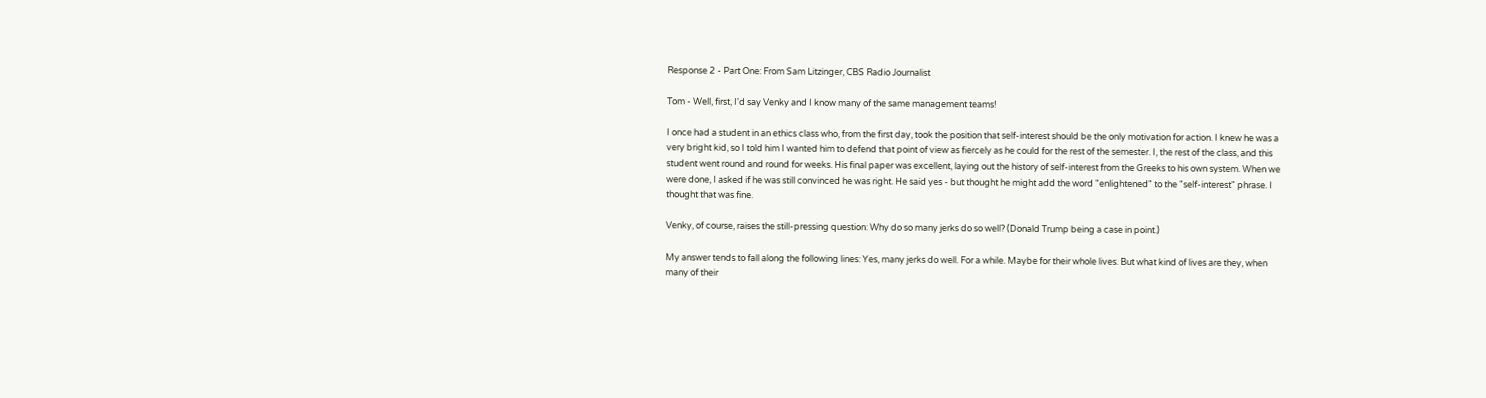Response 2 - Part One: From Sam Litzinger, CBS Radio Journalist

Tom - Well, first, I'd say Venky and I know many of the same management teams!

I once had a student in an ethics class who, from the first day, took the position that self-interest should be the only motivation for action. I knew he was a very bright kid, so I told him I wanted him to defend that point of view as fiercely as he could for the rest of the semester. I, the rest of the class, and this student went round and round for weeks. His final paper was excellent, laying out the history of self-interest from the Greeks to his own system. When we were done, I asked if he was still convinced he was right. He said yes - but thought he might add the word "enlightened" to the "self-interest" phrase. I thought that was fine.

Venky, of course, raises the still-pressing question: Why do so many jerks do so well? (Donald Trump being a case in point.)

My answer tends to fall along the following lines: Yes, many jerks do well. For a while. Maybe for their whole lives. But what kind of lives are they, when many of their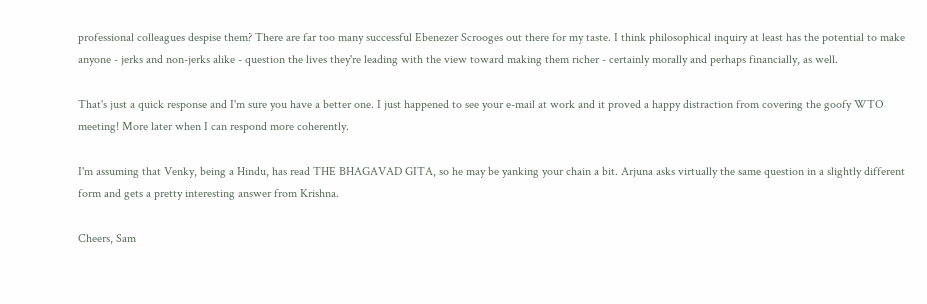professional colleagues despise them? There are far too many successful Ebenezer Scrooges out there for my taste. I think philosophical inquiry at least has the potential to make anyone - jerks and non-jerks alike - question the lives they're leading with the view toward making them richer - certainly morally and perhaps financially, as well.

That's just a quick response and I'm sure you have a better one. I just happened to see your e-mail at work and it proved a happy distraction from covering the goofy WTO meeting! More later when I can respond more coherently.

I'm assuming that Venky, being a Hindu, has read THE BHAGAVAD GITA, so he may be yanking your chain a bit. Arjuna asks virtually the same question in a slightly different form and gets a pretty interesting answer from Krishna.

Cheers, Sam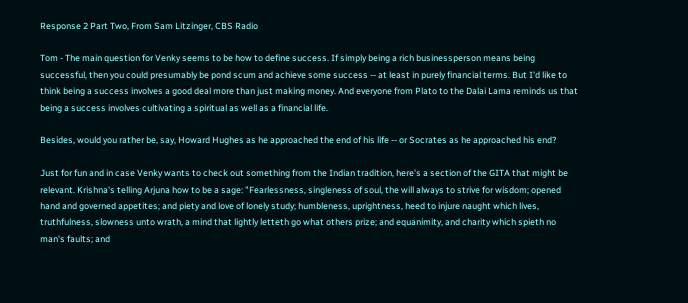Response 2 Part Two, From Sam Litzinger, CBS Radio

Tom - The main question for Venky seems to be how to define success. If simply being a rich businessperson means being successful, then you could presumably be pond scum and achieve some success -- at least in purely financial terms. But I'd like to think being a success involves a good deal more than just making money. And everyone from Plato to the Dalai Lama reminds us that being a success involves cultivating a spiritual as well as a financial life.

Besides, would you rather be, say, Howard Hughes as he approached the end of his life -- or Socrates as he approached his end?

Just for fun and in case Venky wants to check out something from the Indian tradition, here's a section of the GITA that might be relevant. Krishna's telling Arjuna how to be a sage: "Fearlessness, singleness of soul, the will always to strive for wisdom; opened hand and governed appetites; and piety and love of lonely study; humbleness, uprightness, heed to injure naught which lives, truthfulness, slowness unto wrath, a mind that lightly letteth go what others prize; and equanimity, and charity which spieth no man's faults; and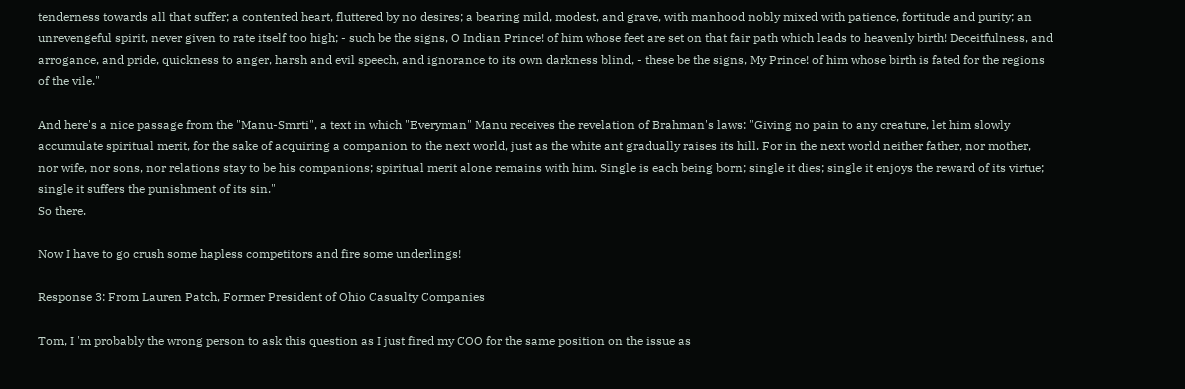tenderness towards all that suffer; a contented heart, fluttered by no desires; a bearing mild, modest, and grave, with manhood nobly mixed with patience, fortitude and purity; an unrevengeful spirit, never given to rate itself too high; - such be the signs, O Indian Prince! of him whose feet are set on that fair path which leads to heavenly birth! Deceitfulness, and arrogance, and pride, quickness to anger, harsh and evil speech, and ignorance to its own darkness blind, - these be the signs, My Prince! of him whose birth is fated for the regions of the vile."

And here's a nice passage from the "Manu-Smrti", a text in which "Everyman" Manu receives the revelation of Brahman's laws: "Giving no pain to any creature, let him slowly accumulate spiritual merit, for the sake of acquiring a companion to the next world, just as the white ant gradually raises its hill. For in the next world neither father, nor mother, nor wife, nor sons, nor relations stay to be his companions; spiritual merit alone remains with him. Single is each being born; single it dies; single it enjoys the reward of its virtue; single it suffers the punishment of its sin."
So there.

Now I have to go crush some hapless competitors and fire some underlings!

Response 3: From Lauren Patch, Former President of Ohio Casualty Companies

Tom, I 'm probably the wrong person to ask this question as I just fired my COO for the same position on the issue as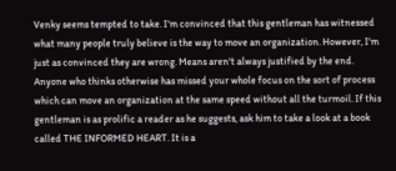Venky seems tempted to take. I'm convinced that this gentleman has witnessed what many people truly believe is the way to move an organization. However, I'm just as convinced they are wrong. Means aren't always justified by the end. Anyone who thinks otherwise has missed your whole focus on the sort of process which can move an organization at the same speed without all the turmoil. If this gentleman is as prolific a reader as he suggests, ask him to take a look at a book called THE INFORMED HEART. It is a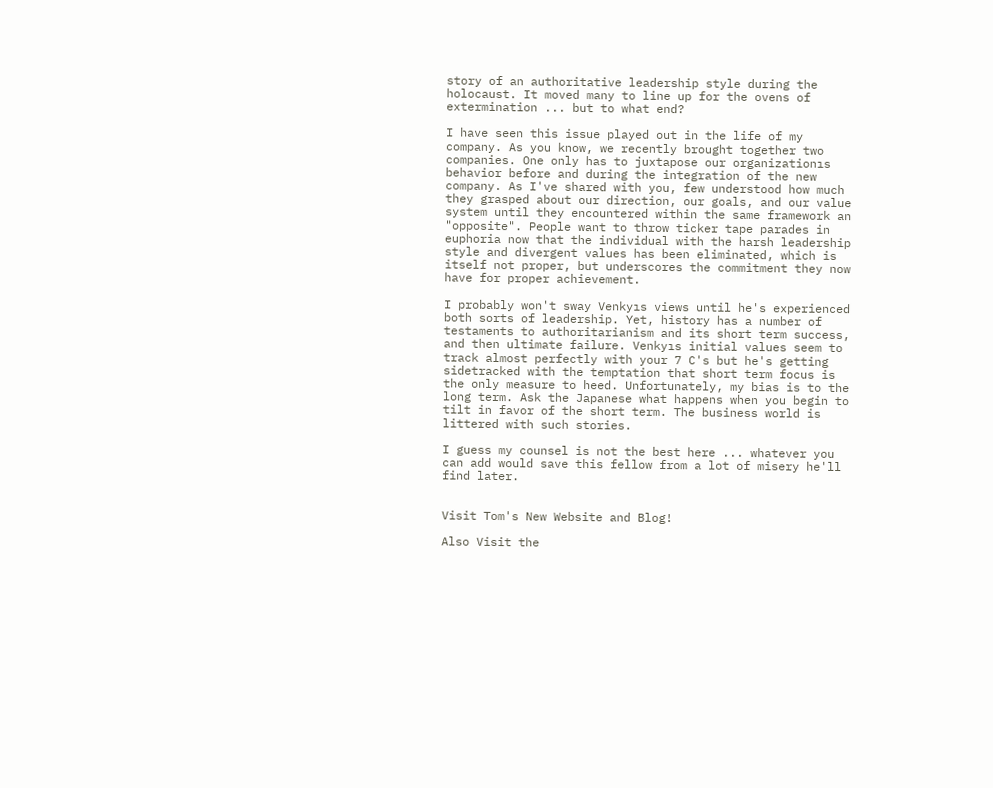story of an authoritative leadership style during the holocaust. It moved many to line up for the ovens of extermination ... but to what end?

I have seen this issue played out in the life of my company. As you know, we recently brought together two companies. One only has to juxtapose our organizationıs behavior before and during the integration of the new company. As I've shared with you, few understood how much they grasped about our direction, our goals, and our value system until they encountered within the same framework an "opposite". People want to throw ticker tape parades in euphoria now that the individual with the harsh leadership style and divergent values has been eliminated, which is itself not proper, but underscores the commitment they now have for proper achievement.

I probably won't sway Venkyıs views until he's experienced both sorts of leadership. Yet, history has a number of testaments to authoritarianism and its short term success, and then ultimate failure. Venkyıs initial values seem to track almost perfectly with your 7 C's but he's getting sidetracked with the temptation that short term focus is the only measure to heed. Unfortunately, my bias is to the long term. Ask the Japanese what happens when you begin to tilt in favor of the short term. The business world is littered with such stories.

I guess my counsel is not the best here ... whatever you can add would save this fellow from a lot of misery he'll find later.


Visit Tom's New Website and Blog!

Also Visit the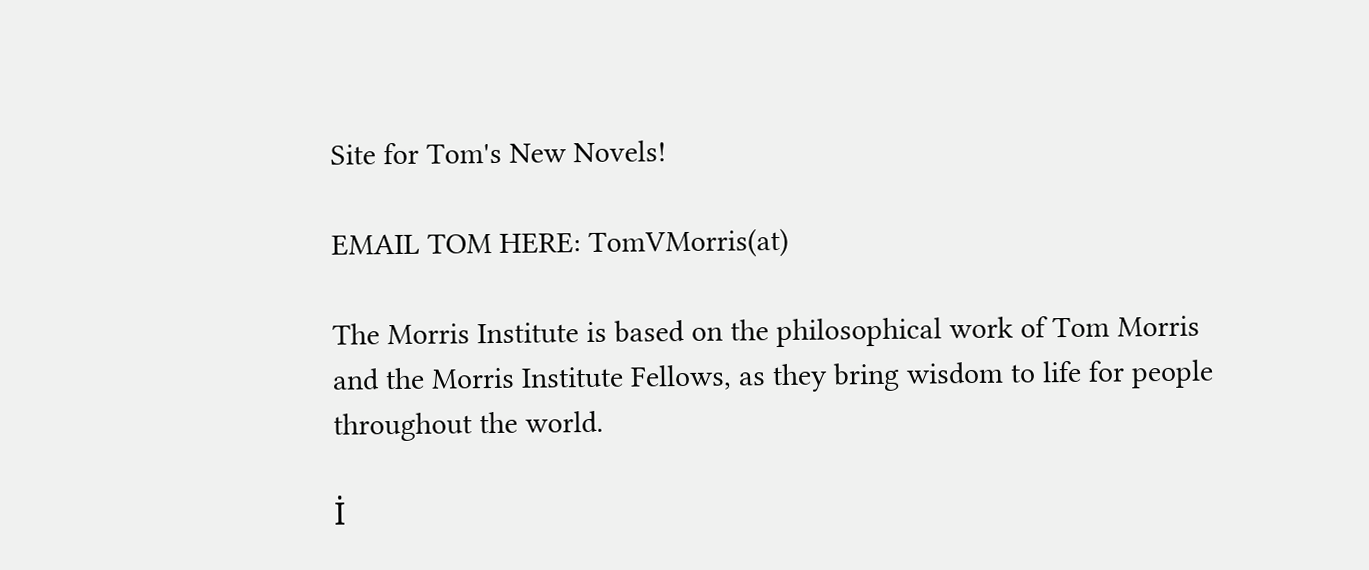Site for Tom's New Novels!

EMAIL TOM HERE: TomVMorris(at)

The Morris Institute is based on the philosophical work of Tom Morris
and the Morris Institute Fellows, as they bring wisdom to life for people throughout the world.

İ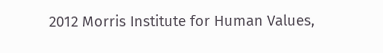2012 Morris Institute for Human Values,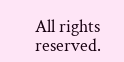All rights reserved.